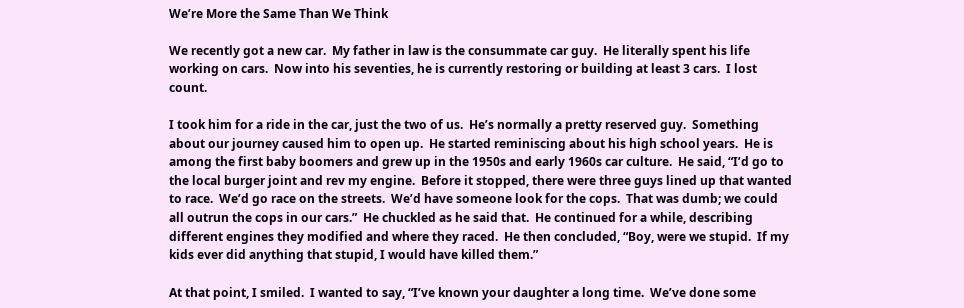We’re More the Same Than We Think

We recently got a new car.  My father in law is the consummate car guy.  He literally spent his life working on cars.  Now into his seventies, he is currently restoring or building at least 3 cars.  I lost count.

I took him for a ride in the car, just the two of us.  He’s normally a pretty reserved guy.  Something about our journey caused him to open up.  He started reminiscing about his high school years.  He is among the first baby boomers and grew up in the 1950s and early 1960s car culture.  He said, “I’d go to the local burger joint and rev my engine.  Before it stopped, there were three guys lined up that wanted to race.  We’d go race on the streets.  We’d have someone look for the cops.  That was dumb; we could all outrun the cops in our cars.”  He chuckled as he said that.  He continued for a while, describing different engines they modified and where they raced.  He then concluded, “Boy, were we stupid.  If my kids ever did anything that stupid, I would have killed them.”

At that point, I smiled.  I wanted to say, “I’ve known your daughter a long time.  We’ve done some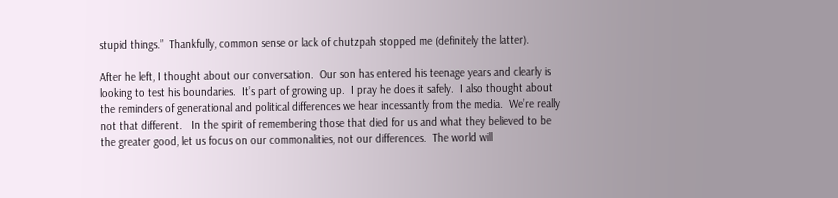stupid things.”  Thankfully, common sense or lack of chutzpah stopped me (definitely the latter).

After he left, I thought about our conversation.  Our son has entered his teenage years and clearly is looking to test his boundaries.  It’s part of growing up.  I pray he does it safely.  I also thought about the reminders of generational and political differences we hear incessantly from the media.  We’re really not that different.   In the spirit of remembering those that died for us and what they believed to be the greater good, let us focus on our commonalities, not our differences.  The world will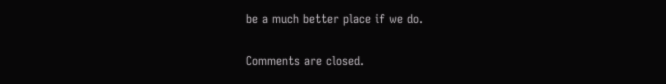be a much better place if we do.

Comments are closed.